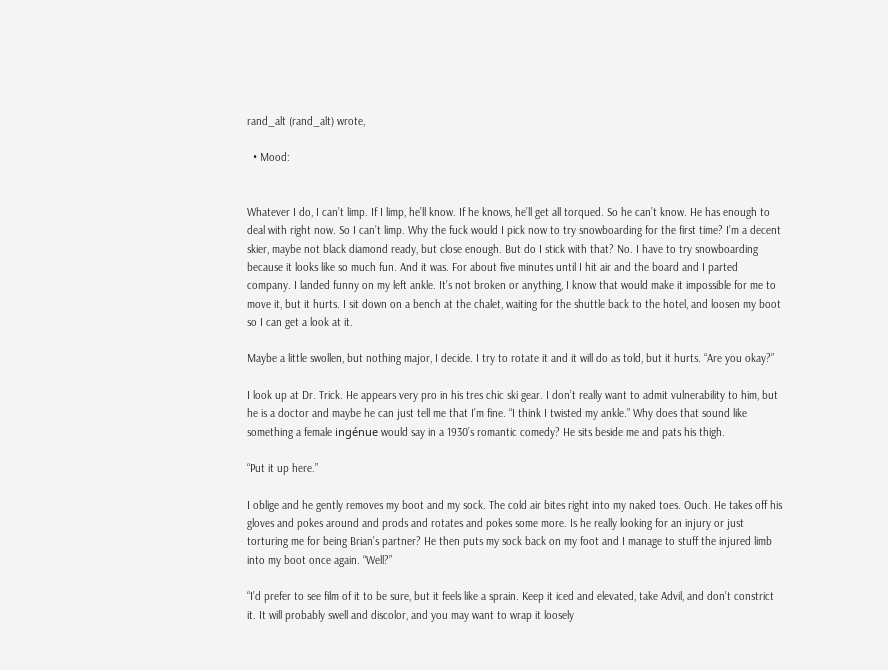rand_alt (rand_alt) wrote,

  • Mood:


Whatever I do, I can’t limp. If I limp, he’ll know. If he knows, he’ll get all torqued. So he can’t know. He has enough to deal with right now. So I can’t limp. Why the fuck would I pick now to try snowboarding for the first time? I’m a decent skier, maybe not black diamond ready, but close enough. But do I stick with that? No. I have to try snowboarding because it looks like so much fun. And it was. For about five minutes until I hit air and the board and I parted company. I landed funny on my left ankle. It’s not broken or anything, I know that would make it impossible for me to move it, but it hurts. I sit down on a bench at the chalet, waiting for the shuttle back to the hotel, and loosen my boot so I can get a look at it.

Maybe a little swollen, but nothing major, I decide. I try to rotate it and it will do as told, but it hurts. “Are you okay?”

I look up at Dr. Trick. He appears very pro in his tres chic ski gear. I don’t really want to admit vulnerability to him, but he is a doctor and maybe he can just tell me that I’m fine. “I think I twisted my ankle.” Why does that sound like something a female ingénue would say in a 1930’s romantic comedy? He sits beside me and pats his thigh.

“Put it up here.”

I oblige and he gently removes my boot and my sock. The cold air bites right into my naked toes. Ouch. He takes off his gloves and pokes around and prods and rotates and pokes some more. Is he really looking for an injury or just torturing me for being Brian’s partner? He then puts my sock back on my foot and I manage to stuff the injured limb into my boot once again. “Well?”

“I’d prefer to see film of it to be sure, but it feels like a sprain. Keep it iced and elevated, take Advil, and don’t constrict it. It will probably swell and discolor, and you may want to wrap it loosely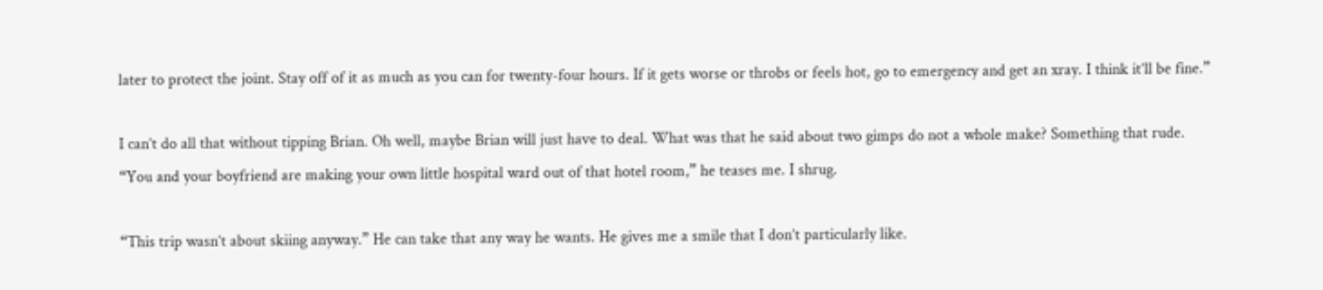later to protect the joint. Stay off of it as much as you can for twenty-four hours. If it gets worse or throbs or feels hot, go to emergency and get an xray. I think it’ll be fine.”

I can’t do all that without tipping Brian. Oh well, maybe Brian will just have to deal. What was that he said about two gimps do not a whole make? Something that rude.
“You and your boyfriend are making your own little hospital ward out of that hotel room,” he teases me. I shrug.

“This trip wasn’t about skiing anyway.” He can take that any way he wants. He gives me a smile that I don’t particularly like.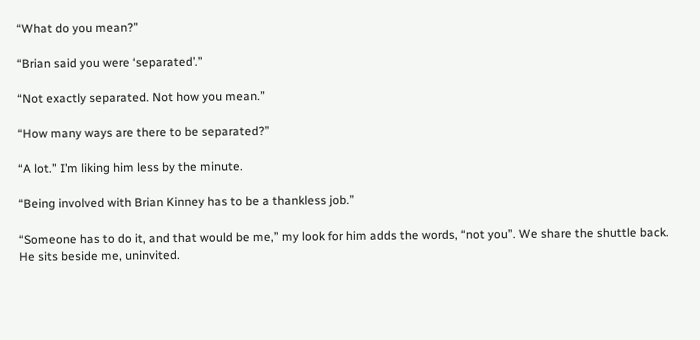“What do you mean?”

“Brian said you were ‘separated’.”

“Not exactly separated. Not how you mean.”

“How many ways are there to be separated?”

“A lot.” I’m liking him less by the minute.

“Being involved with Brian Kinney has to be a thankless job.”

“Someone has to do it, and that would be me,” my look for him adds the words, “not you”. We share the shuttle back. He sits beside me, uninvited.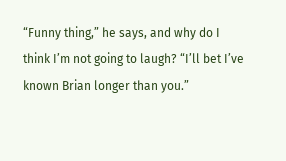“Funny thing,” he says, and why do I think I’m not going to laugh? “I’ll bet I’ve known Brian longer than you.”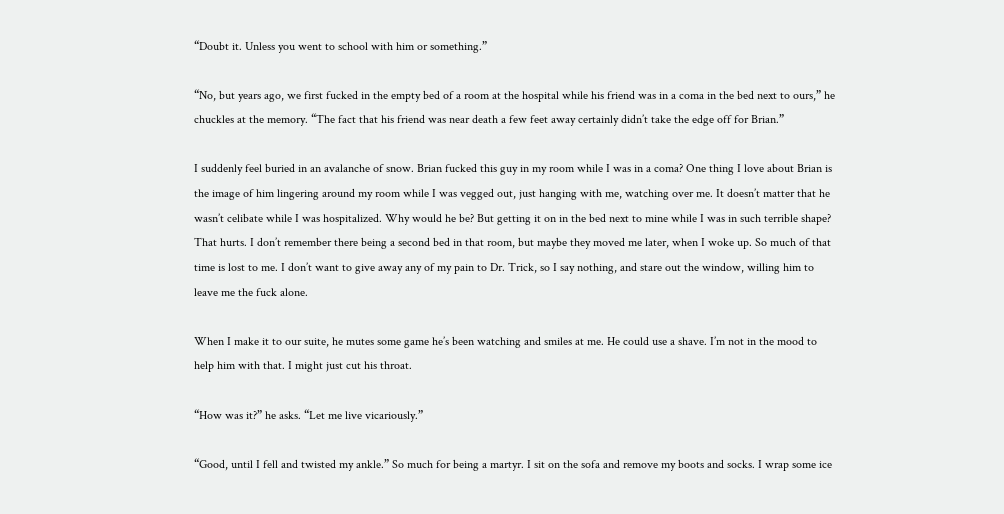“Doubt it. Unless you went to school with him or something.”

“No, but years ago, we first fucked in the empty bed of a room at the hospital while his friend was in a coma in the bed next to ours,” he chuckles at the memory. “The fact that his friend was near death a few feet away certainly didn’t take the edge off for Brian.”

I suddenly feel buried in an avalanche of snow. Brian fucked this guy in my room while I was in a coma? One thing I love about Brian is the image of him lingering around my room while I was vegged out, just hanging with me, watching over me. It doesn’t matter that he wasn’t celibate while I was hospitalized. Why would he be? But getting it on in the bed next to mine while I was in such terrible shape? That hurts. I don’t remember there being a second bed in that room, but maybe they moved me later, when I woke up. So much of that time is lost to me. I don’t want to give away any of my pain to Dr. Trick, so I say nothing, and stare out the window, willing him to leave me the fuck alone.

When I make it to our suite, he mutes some game he’s been watching and smiles at me. He could use a shave. I’m not in the mood to help him with that. I might just cut his throat.

“How was it?” he asks. “Let me live vicariously.”

“Good, until I fell and twisted my ankle.” So much for being a martyr. I sit on the sofa and remove my boots and socks. I wrap some ice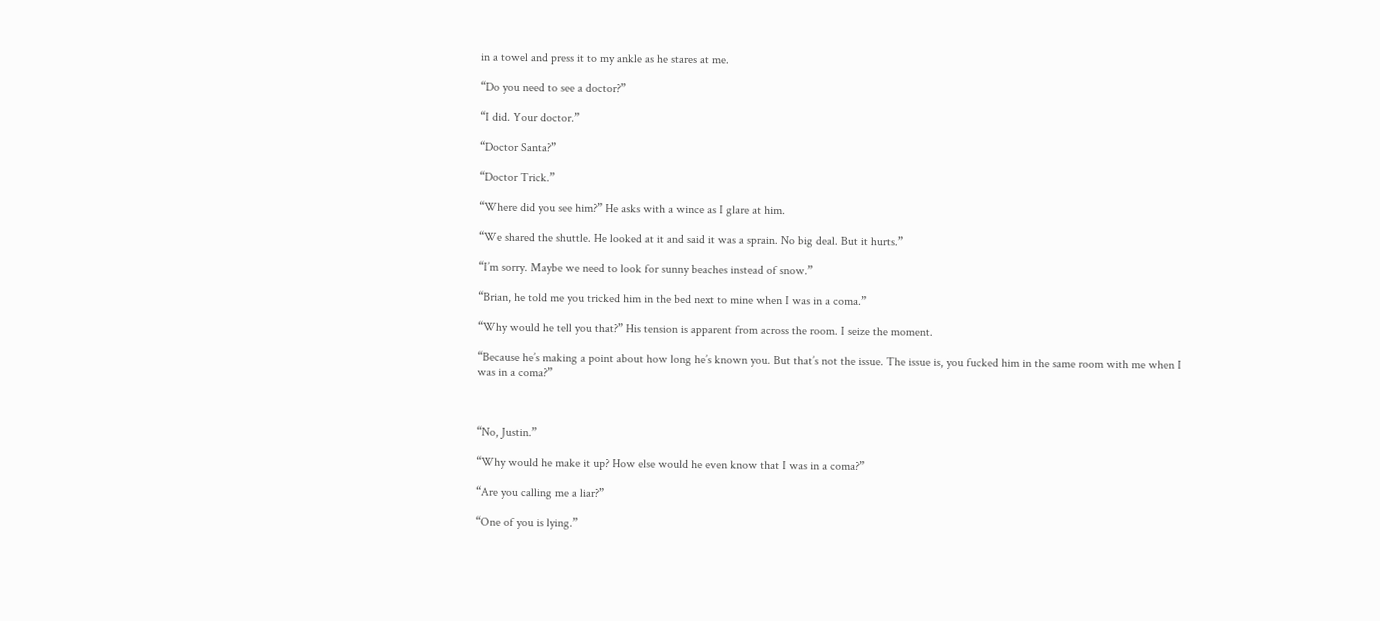in a towel and press it to my ankle as he stares at me.

“Do you need to see a doctor?”

“I did. Your doctor.”

“Doctor Santa?”

“Doctor Trick.”

“Where did you see him?” He asks with a wince as I glare at him.

“We shared the shuttle. He looked at it and said it was a sprain. No big deal. But it hurts.”

“I’m sorry. Maybe we need to look for sunny beaches instead of snow.”

“Brian, he told me you tricked him in the bed next to mine when I was in a coma.”

“Why would he tell you that?” His tension is apparent from across the room. I seize the moment.

“Because he’s making a point about how long he’s known you. But that’s not the issue. The issue is, you fucked him in the same room with me when I was in a coma?”



“No, Justin.”

“Why would he make it up? How else would he even know that I was in a coma?”

“Are you calling me a liar?”

“One of you is lying.”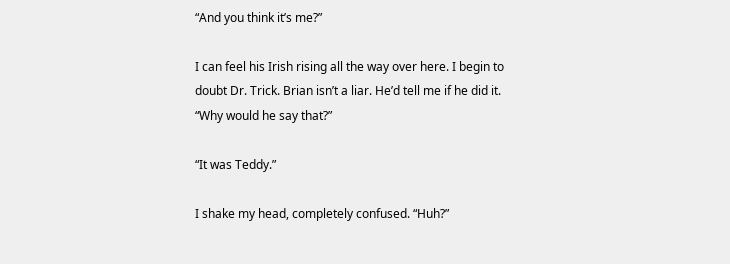“And you think it’s me?”

I can feel his Irish rising all the way over here. I begin to doubt Dr. Trick. Brian isn’t a liar. He’d tell me if he did it. “Why would he say that?”

“It was Teddy.”

I shake my head, completely confused. “Huh?”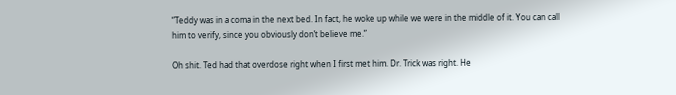“Teddy was in a coma in the next bed. In fact, he woke up while we were in the middle of it. You can call him to verify, since you obviously don’t believe me.”

Oh shit. Ted had that overdose right when I first met him. Dr. Trick was right. He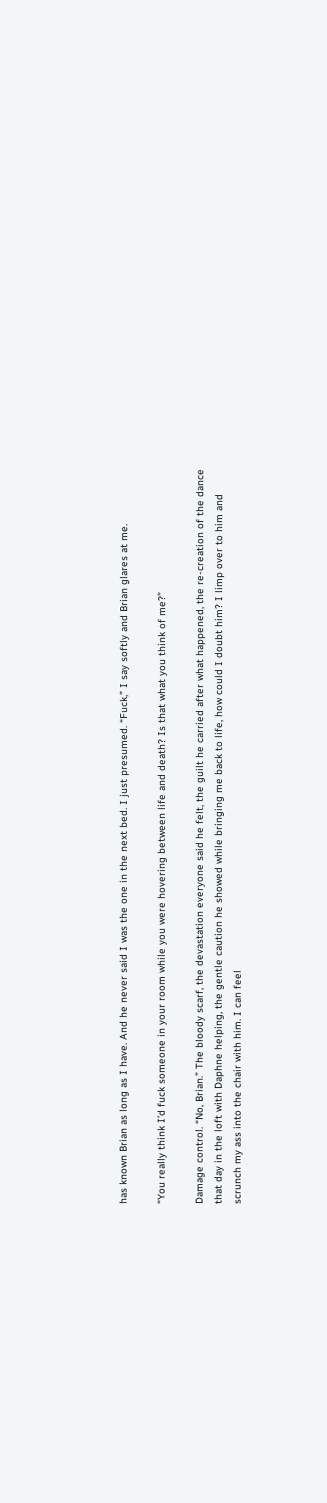has known Brian as long as I have. And he never said I was the one in the next bed. I just presumed. “Fuck,” I say softly and Brian glares at me.

“You really think I’d fuck someone in your room while you were hovering between life and death? Is that what you think of me?”

Damage control. “No, Brian.” The bloody scarf, the devastation everyone said he felt, the guilt he carried after what happened, the re-creation of the dance that day in the loft with Daphne helping, the gentle caution he showed while bringing me back to life, how could I doubt him? I limp over to him and scrunch my ass into the chair with him. I can feel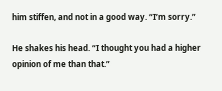him stiffen, and not in a good way. “I’m sorry.”

He shakes his head. “I thought you had a higher opinion of me than that.”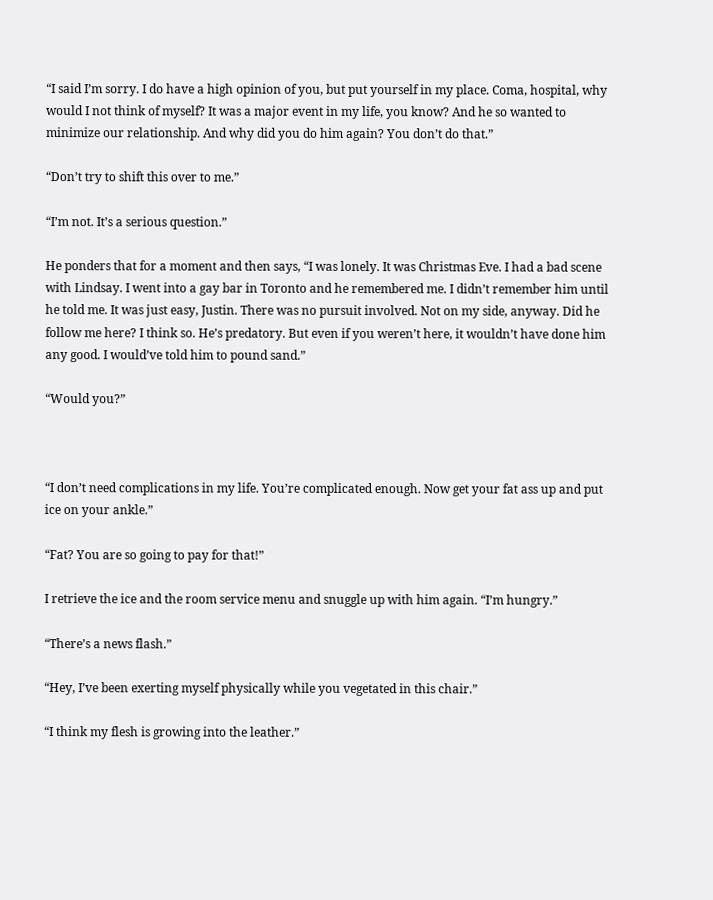“I said I’m sorry. I do have a high opinion of you, but put yourself in my place. Coma, hospital, why would I not think of myself? It was a major event in my life, you know? And he so wanted to minimize our relationship. And why did you do him again? You don’t do that.”

“Don’t try to shift this over to me.”

“I’m not. It’s a serious question.”

He ponders that for a moment and then says, “I was lonely. It was Christmas Eve. I had a bad scene with Lindsay. I went into a gay bar in Toronto and he remembered me. I didn’t remember him until he told me. It was just easy, Justin. There was no pursuit involved. Not on my side, anyway. Did he follow me here? I think so. He’s predatory. But even if you weren’t here, it wouldn’t have done him any good. I would’ve told him to pound sand.”

“Would you?”



“I don’t need complications in my life. You’re complicated enough. Now get your fat ass up and put ice on your ankle.”

“Fat? You are so going to pay for that!”

I retrieve the ice and the room service menu and snuggle up with him again. “I’m hungry.”

“There’s a news flash.”

“Hey, I’ve been exerting myself physically while you vegetated in this chair.”

“I think my flesh is growing into the leather.”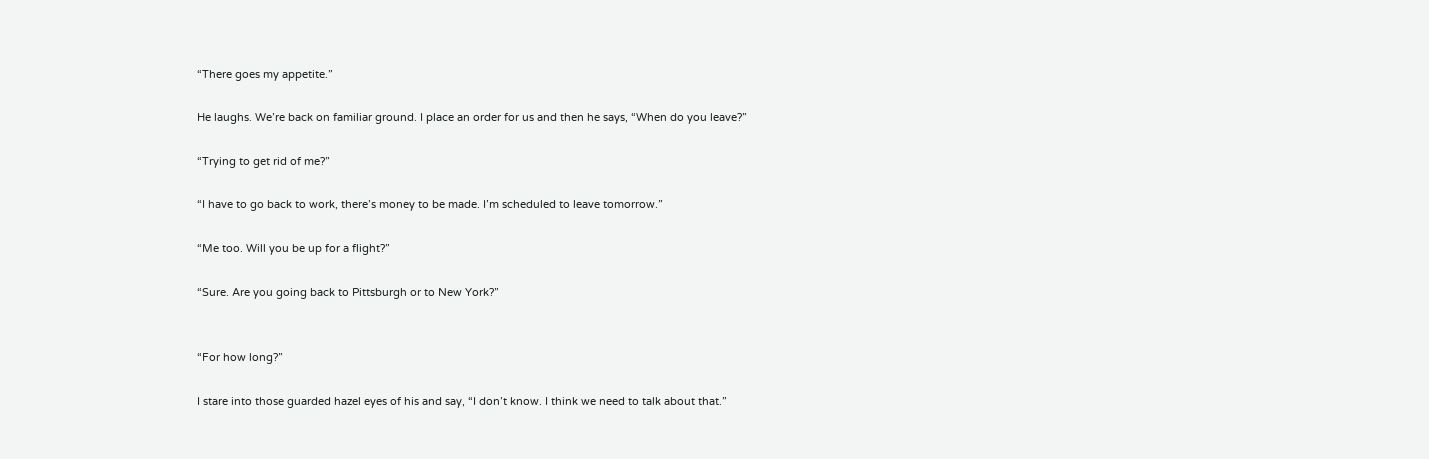“There goes my appetite.”

He laughs. We’re back on familiar ground. I place an order for us and then he says, “When do you leave?”

“Trying to get rid of me?”

“I have to go back to work, there’s money to be made. I’m scheduled to leave tomorrow.”

“Me too. Will you be up for a flight?”

“Sure. Are you going back to Pittsburgh or to New York?”


“For how long?”

I stare into those guarded hazel eyes of his and say, “I don’t know. I think we need to talk about that.”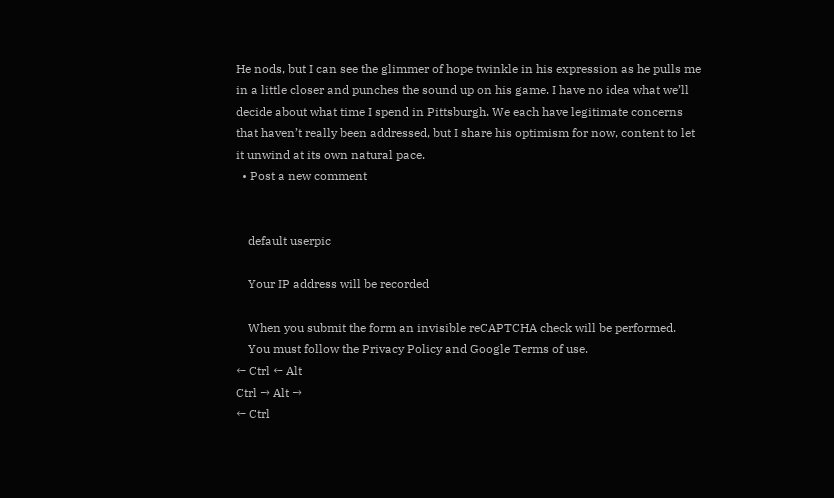He nods, but I can see the glimmer of hope twinkle in his expression as he pulls me in a little closer and punches the sound up on his game. I have no idea what we’ll decide about what time I spend in Pittsburgh. We each have legitimate concerns that haven’t really been addressed, but I share his optimism for now, content to let it unwind at its own natural pace.
  • Post a new comment


    default userpic

    Your IP address will be recorded

    When you submit the form an invisible reCAPTCHA check will be performed.
    You must follow the Privacy Policy and Google Terms of use.
← Ctrl ← Alt
Ctrl → Alt →
← Ctrl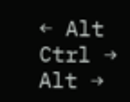← Alt
Ctrl → Alt →